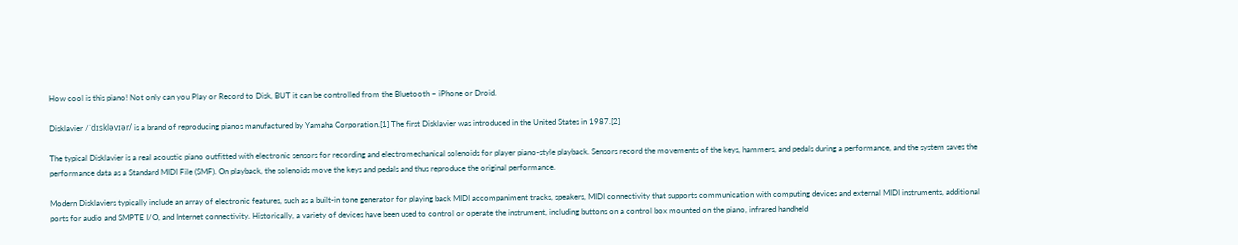How cool is this piano! Not only can you Play or Record to Disk, BUT it can be controlled from the Bluetooth ~ iPhone or Droid.

Disklavier /ˈdɪskləvɪər/ is a brand of reproducing pianos manufactured by Yamaha Corporation.[1] The first Disklavier was introduced in the United States in 1987.[2]

The typical Disklavier is a real acoustic piano outfitted with electronic sensors for recording and electromechanical solenoids for player piano-style playback. Sensors record the movements of the keys, hammers, and pedals during a performance, and the system saves the performance data as a Standard MIDI File (SMF). On playback, the solenoids move the keys and pedals and thus reproduce the original performance.

Modern Disklaviers typically include an array of electronic features, such as a built-in tone generator for playing back MIDI accompaniment tracks, speakers, MIDI connectivity that supports communication with computing devices and external MIDI instruments, additional ports for audio and SMPTE I/O, and Internet connectivity. Historically, a variety of devices have been used to control or operate the instrument, including buttons on a control box mounted on the piano, infrared handheld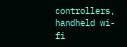controllers, handheld wi-fi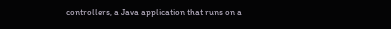controllers, a Java application that runs on a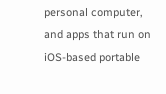personal computer, and apps that run on iOS-based portable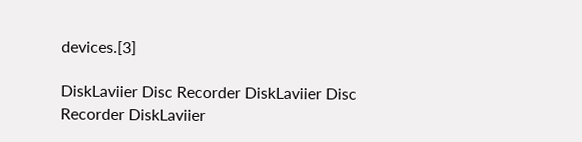devices.[3]

DiskLaviier Disc Recorder DiskLaviier Disc Recorder DiskLaviier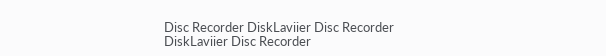Disc Recorder DiskLaviier Disc Recorder DiskLaviier Disc Recorder